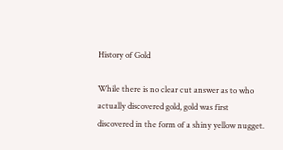History of Gold

While there is no clear cut answer as to who actually discovered gold, gold was first discovered in the form of a shiny yellow nugget.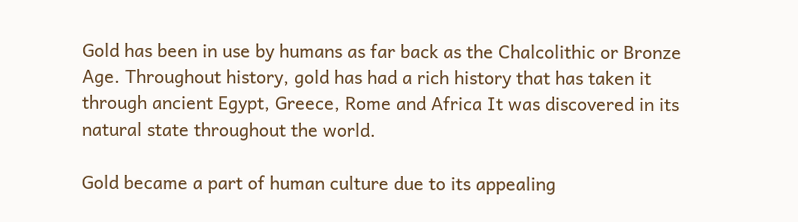Gold has been in use by humans as far back as the Chalcolithic or Bronze Age. Throughout history, gold has had a rich history that has taken it through ancient Egypt, Greece, Rome and Africa It was discovered in its natural state throughout the world.

Gold became a part of human culture due to its appealing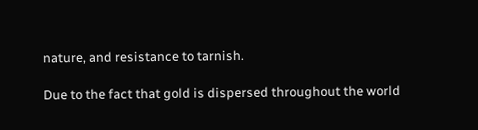nature, and resistance to tarnish.

Due to the fact that gold is dispersed throughout the world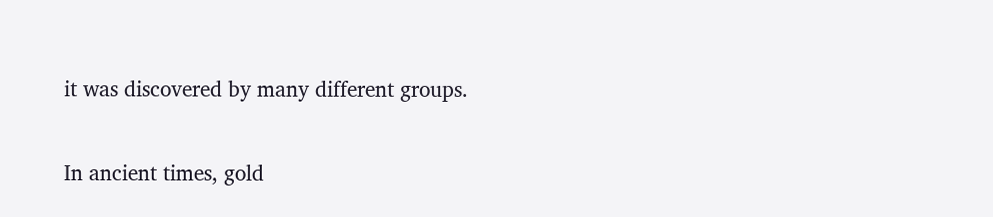it was discovered by many different groups.

In ancient times, gold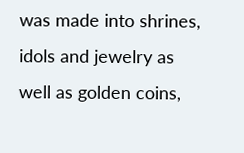was made into shrines, idols and jewelry as well as golden coins,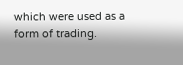which were used as a form of trading.